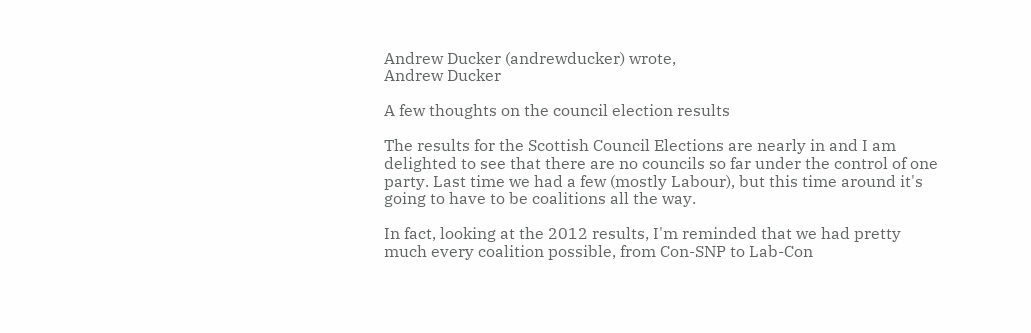Andrew Ducker (andrewducker) wrote,
Andrew Ducker

A few thoughts on the council election results

The results for the Scottish Council Elections are nearly in and I am delighted to see that there are no councils so far under the control of one party. Last time we had a few (mostly Labour), but this time around it's going to have to be coalitions all the way.

In fact, looking at the 2012 results, I'm reminded that we had pretty much every coalition possible, from Con-SNP to Lab-Con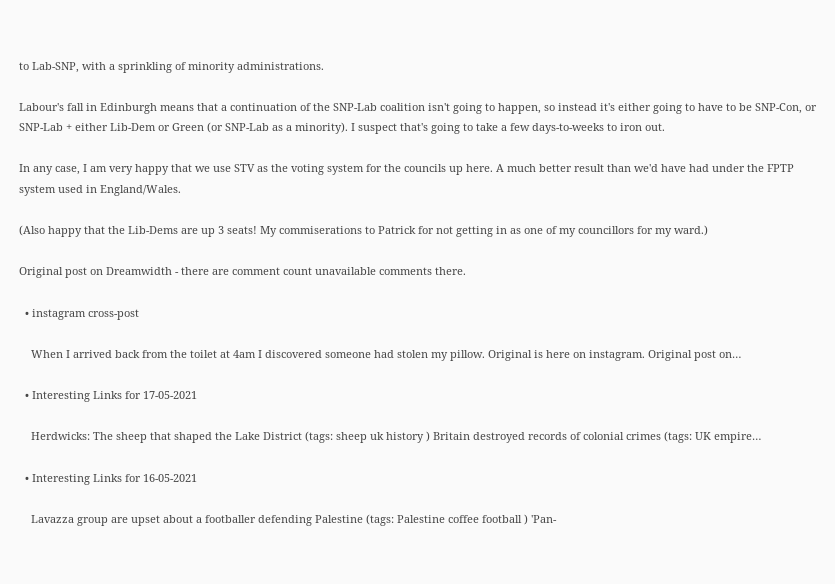to Lab-SNP, with a sprinkling of minority administrations.

Labour's fall in Edinburgh means that a continuation of the SNP-Lab coalition isn't going to happen, so instead it's either going to have to be SNP-Con, or SNP-Lab + either Lib-Dem or Green (or SNP-Lab as a minority). I suspect that's going to take a few days-to-weeks to iron out.

In any case, I am very happy that we use STV as the voting system for the councils up here. A much better result than we'd have had under the FPTP system used in England/Wales.

(Also happy that the Lib-Dems are up 3 seats! My commiserations to Patrick for not getting in as one of my councillors for my ward.)

Original post on Dreamwidth - there are comment count unavailable comments there.

  • instagram cross-post

    When I arrived back from the toilet at 4am I discovered someone had stolen my pillow. Original is here on instagram. Original post on…

  • Interesting Links for 17-05-2021

    Herdwicks: The sheep that shaped the Lake District (tags: sheep uk history ) Britain destroyed records of colonial crimes (tags: UK empire…

  • Interesting Links for 16-05-2021

    Lavazza group are upset about a footballer defending Palestine (tags: Palestine coffee football ) 'Pan-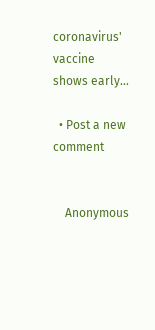coronavirus' vaccine shows early…

  • Post a new comment


    Anonymous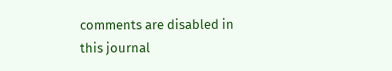comments are disabled in this journal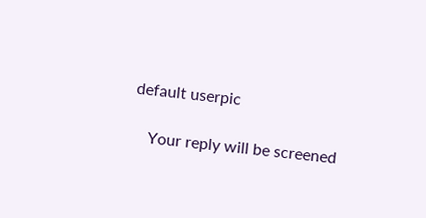default userpic

    Your reply will be screened